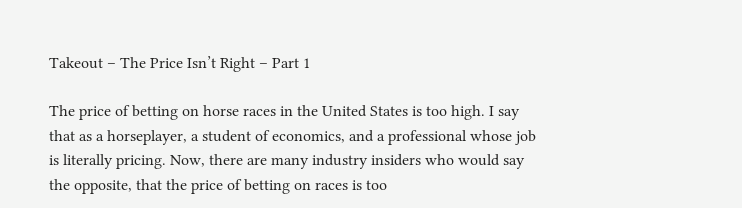Takeout – The Price Isn’t Right – Part 1

The price of betting on horse races in the United States is too high. I say that as a horseplayer, a student of economics, and a professional whose job is literally pricing. Now, there are many industry insiders who would say the opposite, that the price of betting on races is too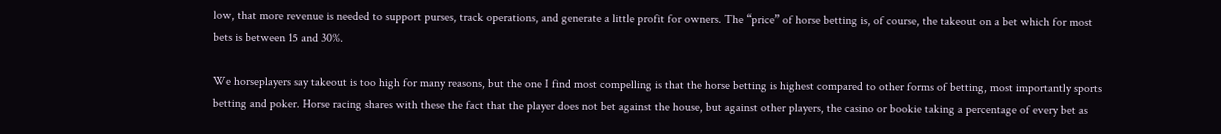low, that more revenue is needed to support purses, track operations, and generate a little profit for owners. The “price” of horse betting is, of course, the takeout on a bet which for most bets is between 15 and 30%.

We horseplayers say takeout is too high for many reasons, but the one I find most compelling is that the horse betting is highest compared to other forms of betting, most importantly sports betting and poker. Horse racing shares with these the fact that the player does not bet against the house, but against other players, the casino or bookie taking a percentage of every bet as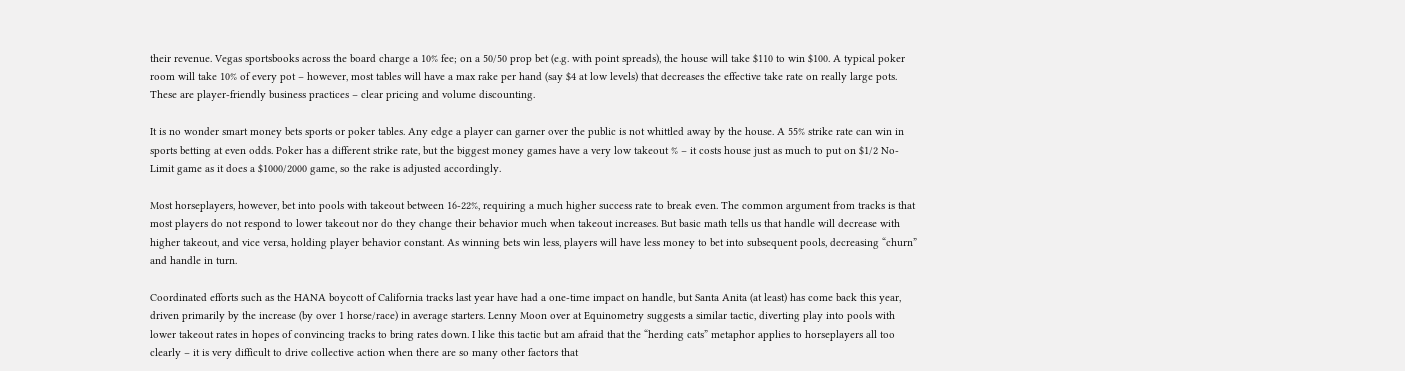their revenue. Vegas sportsbooks across the board charge a 10% fee; on a 50/50 prop bet (e.g. with point spreads), the house will take $110 to win $100. A typical poker room will take 10% of every pot – however, most tables will have a max rake per hand (say $4 at low levels) that decreases the effective take rate on really large pots. These are player-friendly business practices – clear pricing and volume discounting.

It is no wonder smart money bets sports or poker tables. Any edge a player can garner over the public is not whittled away by the house. A 55% strike rate can win in sports betting at even odds. Poker has a different strike rate, but the biggest money games have a very low takeout % – it costs house just as much to put on $1/2 No-Limit game as it does a $1000/2000 game, so the rake is adjusted accordingly.

Most horseplayers, however, bet into pools with takeout between 16-22%, requiring a much higher success rate to break even. The common argument from tracks is that most players do not respond to lower takeout nor do they change their behavior much when takeout increases. But basic math tells us that handle will decrease with higher takeout, and vice versa, holding player behavior constant. As winning bets win less, players will have less money to bet into subsequent pools, decreasing “churn” and handle in turn.

Coordinated efforts such as the HANA boycott of California tracks last year have had a one-time impact on handle, but Santa Anita (at least) has come back this year, driven primarily by the increase (by over 1 horse/race) in average starters. Lenny Moon over at Equinometry suggests a similar tactic, diverting play into pools with lower takeout rates in hopes of convincing tracks to bring rates down. I like this tactic but am afraid that the “herding cats” metaphor applies to horseplayers all too clearly – it is very difficult to drive collective action when there are so many other factors that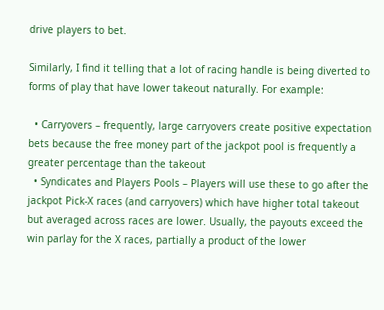drive players to bet.

Similarly, I find it telling that a lot of racing handle is being diverted to forms of play that have lower takeout naturally. For example:

  • Carryovers – frequently, large carryovers create positive expectation bets because the free money part of the jackpot pool is frequently a greater percentage than the takeout
  • Syndicates and Players Pools – Players will use these to go after the jackpot Pick-X races (and carryovers) which have higher total takeout but averaged across races are lower. Usually, the payouts exceed the win parlay for the X races, partially a product of the lower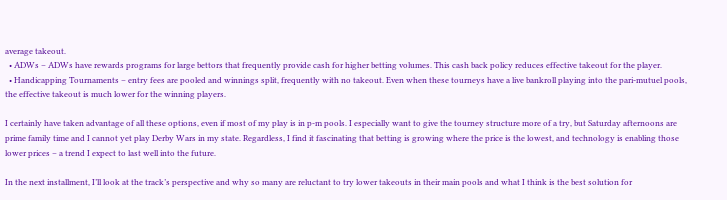average takeout.
  • ADWs – ADWs have rewards programs for large bettors that frequently provide cash for higher betting volumes. This cash back policy reduces effective takeout for the player.
  • Handicapping Tournaments – entry fees are pooled and winnings split, frequently with no takeout. Even when these tourneys have a live bankroll playing into the pari-mutuel pools, the effective takeout is much lower for the winning players.

I certainly have taken advantage of all these options, even if most of my play is in p-m pools. I especially want to give the tourney structure more of a try, but Saturday afternoons are prime family time and I cannot yet play Derby Wars in my state. Regardless, I find it fascinating that betting is growing where the price is the lowest, and technology is enabling those lower prices – a trend I expect to last well into the future.

In the next installment, I’ll look at the track’s perspective and why so many are reluctant to try lower takeouts in their main pools and what I think is the best solution for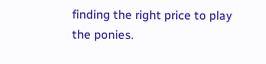finding the right price to play the ponies.